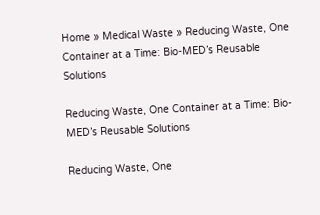Home » Medical Waste » Reducing Waste, One Container at a Time: Bio-MED’s Reusable Solutions

Reducing Waste, One Container at a Time: Bio-MED’s Reusable Solutions

Reducing Waste, One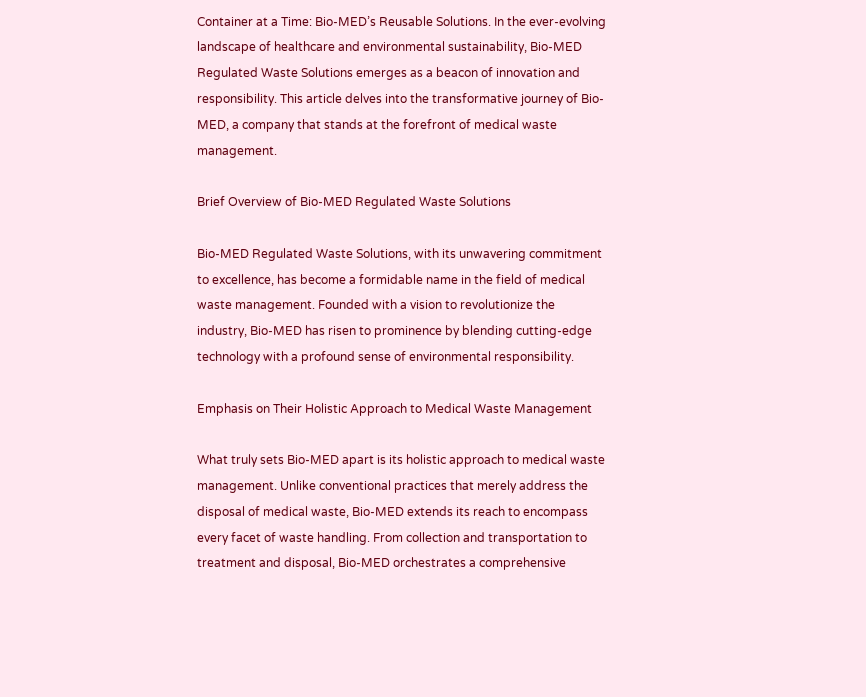Container at a Time: Bio-MED’s Reusable Solutions. In the ever-evolving landscape of healthcare and environmental sustainability, Bio-MED Regulated Waste Solutions emerges as a beacon of innovation and responsibility. This article delves into the transformative journey of Bio-MED, a company that stands at the forefront of medical waste management.

Brief Overview of Bio-MED Regulated Waste Solutions

Bio-MED Regulated Waste Solutions, with its unwavering commitment to excellence, has become a formidable name in the field of medical waste management. Founded with a vision to revolutionize the industry, Bio-MED has risen to prominence by blending cutting-edge technology with a profound sense of environmental responsibility.

Emphasis on Their Holistic Approach to Medical Waste Management

What truly sets Bio-MED apart is its holistic approach to medical waste management. Unlike conventional practices that merely address the disposal of medical waste, Bio-MED extends its reach to encompass every facet of waste handling. From collection and transportation to treatment and disposal, Bio-MED orchestrates a comprehensive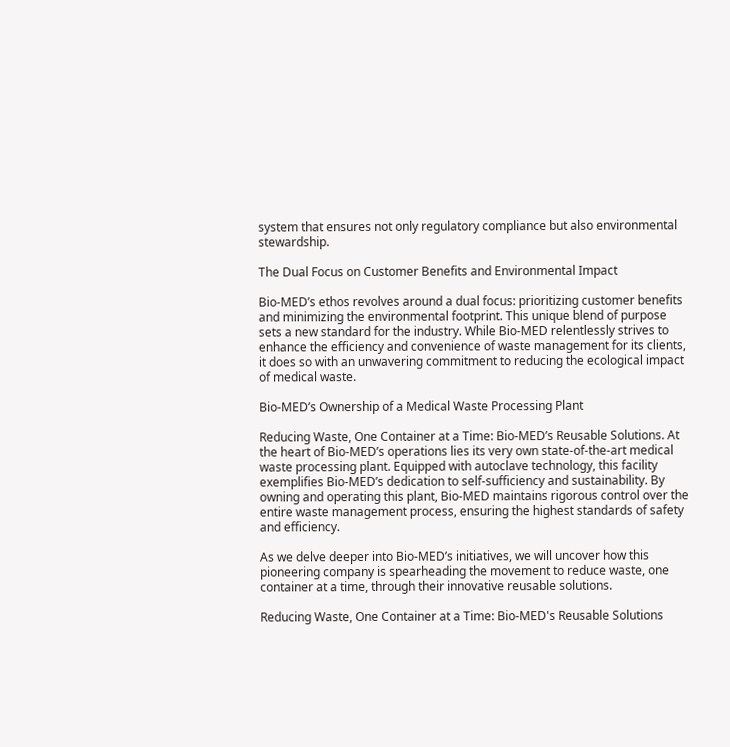system that ensures not only regulatory compliance but also environmental stewardship.

The Dual Focus on Customer Benefits and Environmental Impact

Bio-MED’s ethos revolves around a dual focus: prioritizing customer benefits and minimizing the environmental footprint. This unique blend of purpose sets a new standard for the industry. While Bio-MED relentlessly strives to enhance the efficiency and convenience of waste management for its clients, it does so with an unwavering commitment to reducing the ecological impact of medical waste.

Bio-MED’s Ownership of a Medical Waste Processing Plant

Reducing Waste, One Container at a Time: Bio-MED’s Reusable Solutions. At the heart of Bio-MED’s operations lies its very own state-of-the-art medical waste processing plant. Equipped with autoclave technology, this facility exemplifies Bio-MED’s dedication to self-sufficiency and sustainability. By owning and operating this plant, Bio-MED maintains rigorous control over the entire waste management process, ensuring the highest standards of safety and efficiency.

As we delve deeper into Bio-MED’s initiatives, we will uncover how this pioneering company is spearheading the movement to reduce waste, one container at a time, through their innovative reusable solutions.

Reducing Waste, One Container at a Time: Bio-MED's Reusable Solutions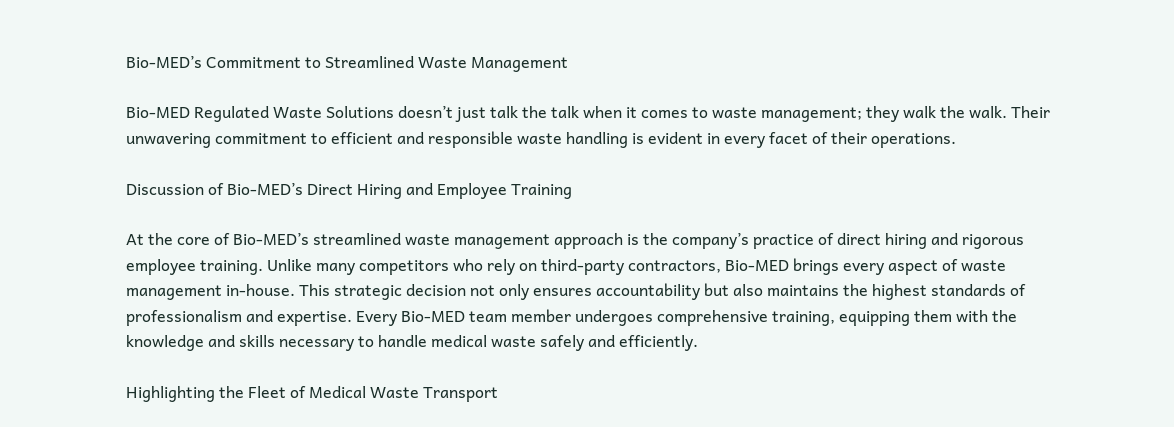Bio-MED’s Commitment to Streamlined Waste Management

Bio-MED Regulated Waste Solutions doesn’t just talk the talk when it comes to waste management; they walk the walk. Their unwavering commitment to efficient and responsible waste handling is evident in every facet of their operations.

Discussion of Bio-MED’s Direct Hiring and Employee Training

At the core of Bio-MED’s streamlined waste management approach is the company’s practice of direct hiring and rigorous employee training. Unlike many competitors who rely on third-party contractors, Bio-MED brings every aspect of waste management in-house. This strategic decision not only ensures accountability but also maintains the highest standards of professionalism and expertise. Every Bio-MED team member undergoes comprehensive training, equipping them with the knowledge and skills necessary to handle medical waste safely and efficiently.

Highlighting the Fleet of Medical Waste Transport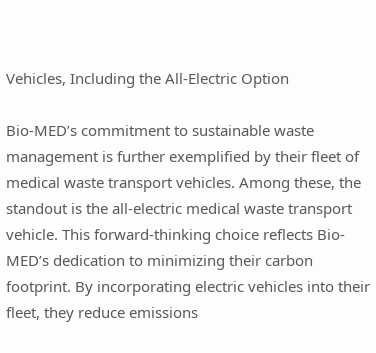Vehicles, Including the All-Electric Option

Bio-MED’s commitment to sustainable waste management is further exemplified by their fleet of medical waste transport vehicles. Among these, the standout is the all-electric medical waste transport vehicle. This forward-thinking choice reflects Bio-MED’s dedication to minimizing their carbon footprint. By incorporating electric vehicles into their fleet, they reduce emissions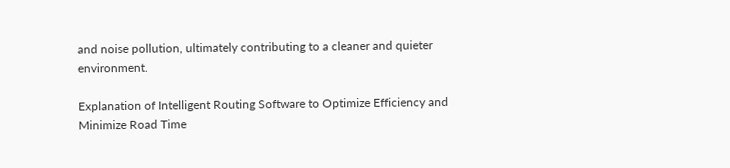and noise pollution, ultimately contributing to a cleaner and quieter environment.

Explanation of Intelligent Routing Software to Optimize Efficiency and Minimize Road Time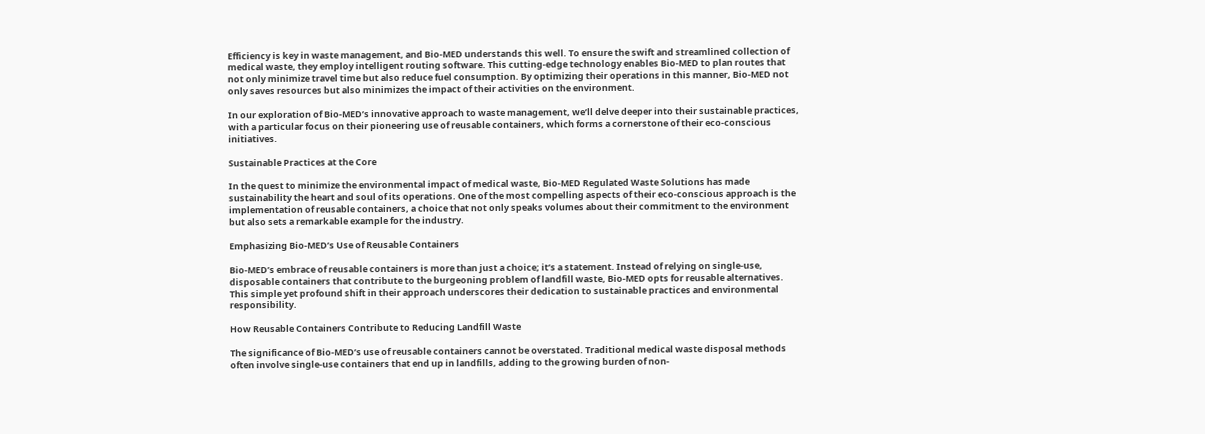Efficiency is key in waste management, and Bio-MED understands this well. To ensure the swift and streamlined collection of medical waste, they employ intelligent routing software. This cutting-edge technology enables Bio-MED to plan routes that not only minimize travel time but also reduce fuel consumption. By optimizing their operations in this manner, Bio-MED not only saves resources but also minimizes the impact of their activities on the environment.

In our exploration of Bio-MED’s innovative approach to waste management, we’ll delve deeper into their sustainable practices, with a particular focus on their pioneering use of reusable containers, which forms a cornerstone of their eco-conscious initiatives.

Sustainable Practices at the Core

In the quest to minimize the environmental impact of medical waste, Bio-MED Regulated Waste Solutions has made sustainability the heart and soul of its operations. One of the most compelling aspects of their eco-conscious approach is the implementation of reusable containers, a choice that not only speaks volumes about their commitment to the environment but also sets a remarkable example for the industry.

Emphasizing Bio-MED’s Use of Reusable Containers

Bio-MED’s embrace of reusable containers is more than just a choice; it’s a statement. Instead of relying on single-use, disposable containers that contribute to the burgeoning problem of landfill waste, Bio-MED opts for reusable alternatives. This simple yet profound shift in their approach underscores their dedication to sustainable practices and environmental responsibility.

How Reusable Containers Contribute to Reducing Landfill Waste

The significance of Bio-MED’s use of reusable containers cannot be overstated. Traditional medical waste disposal methods often involve single-use containers that end up in landfills, adding to the growing burden of non-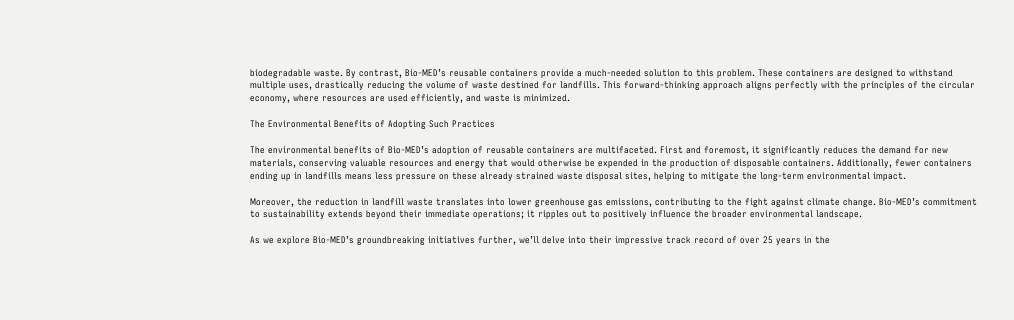biodegradable waste. By contrast, Bio-MED’s reusable containers provide a much-needed solution to this problem. These containers are designed to withstand multiple uses, drastically reducing the volume of waste destined for landfills. This forward-thinking approach aligns perfectly with the principles of the circular economy, where resources are used efficiently, and waste is minimized.

The Environmental Benefits of Adopting Such Practices

The environmental benefits of Bio-MED’s adoption of reusable containers are multifaceted. First and foremost, it significantly reduces the demand for new materials, conserving valuable resources and energy that would otherwise be expended in the production of disposable containers. Additionally, fewer containers ending up in landfills means less pressure on these already strained waste disposal sites, helping to mitigate the long-term environmental impact.

Moreover, the reduction in landfill waste translates into lower greenhouse gas emissions, contributing to the fight against climate change. Bio-MED’s commitment to sustainability extends beyond their immediate operations; it ripples out to positively influence the broader environmental landscape.

As we explore Bio-MED’s groundbreaking initiatives further, we’ll delve into their impressive track record of over 25 years in the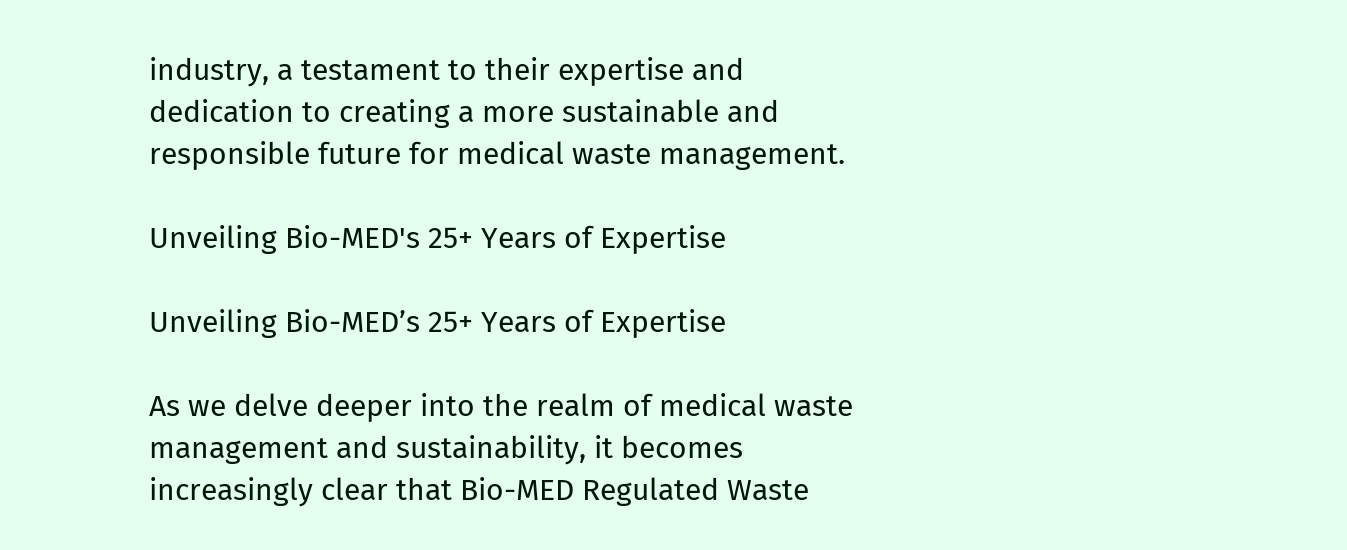industry, a testament to their expertise and dedication to creating a more sustainable and responsible future for medical waste management.

Unveiling Bio-MED's 25+ Years of Expertise

Unveiling Bio-MED’s 25+ Years of Expertise

As we delve deeper into the realm of medical waste management and sustainability, it becomes increasingly clear that Bio-MED Regulated Waste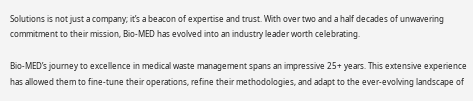Solutions is not just a company; it’s a beacon of expertise and trust. With over two and a half decades of unwavering commitment to their mission, Bio-MED has evolved into an industry leader worth celebrating.

Bio-MED’s journey to excellence in medical waste management spans an impressive 25+ years. This extensive experience has allowed them to fine-tune their operations, refine their methodologies, and adapt to the ever-evolving landscape of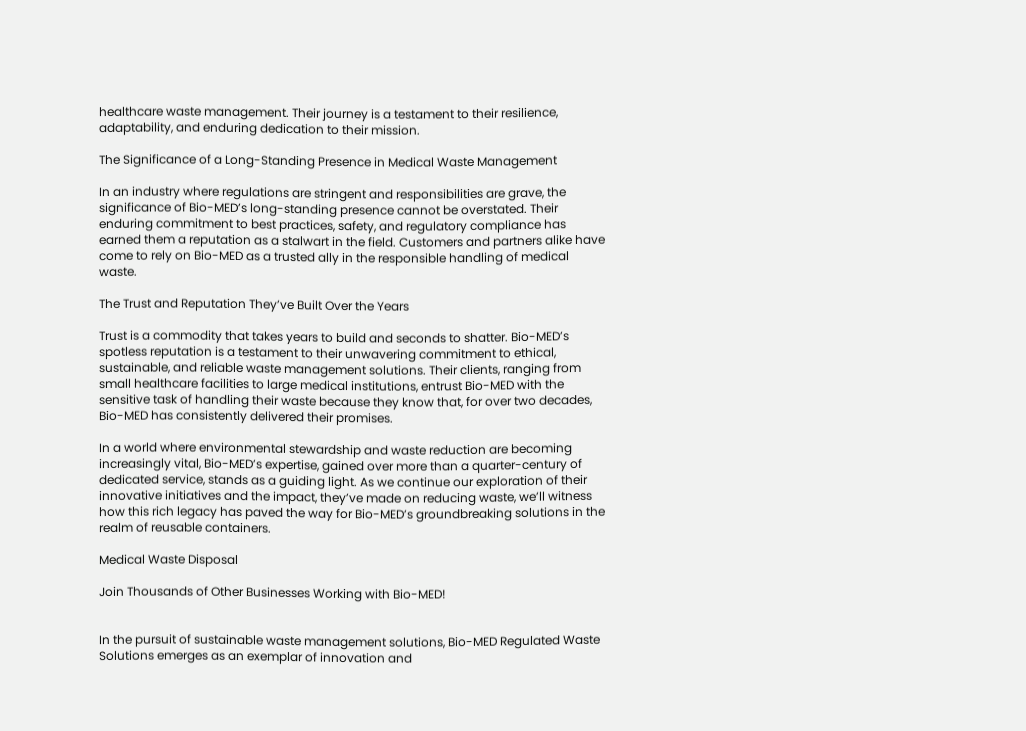healthcare waste management. Their journey is a testament to their resilience, adaptability, and enduring dedication to their mission.

The Significance of a Long-Standing Presence in Medical Waste Management

In an industry where regulations are stringent and responsibilities are grave, the significance of Bio-MED’s long-standing presence cannot be overstated. Their enduring commitment to best practices, safety, and regulatory compliance has earned them a reputation as a stalwart in the field. Customers and partners alike have come to rely on Bio-MED as a trusted ally in the responsible handling of medical waste.

The Trust and Reputation They’ve Built Over the Years

Trust is a commodity that takes years to build and seconds to shatter. Bio-MED’s spotless reputation is a testament to their unwavering commitment to ethical, sustainable, and reliable waste management solutions. Their clients, ranging from small healthcare facilities to large medical institutions, entrust Bio-MED with the sensitive task of handling their waste because they know that, for over two decades, Bio-MED has consistently delivered their promises.

In a world where environmental stewardship and waste reduction are becoming increasingly vital, Bio-MED’s expertise, gained over more than a quarter-century of dedicated service, stands as a guiding light. As we continue our exploration of their innovative initiatives and the impact, they’ve made on reducing waste, we’ll witness how this rich legacy has paved the way for Bio-MED’s groundbreaking solutions in the realm of reusable containers.

Medical Waste Disposal

Join Thousands of Other Businesses Working with Bio-MED!


In the pursuit of sustainable waste management solutions, Bio-MED Regulated Waste Solutions emerges as an exemplar of innovation and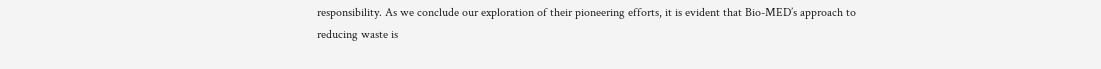responsibility. As we conclude our exploration of their pioneering efforts, it is evident that Bio-MED’s approach to reducing waste is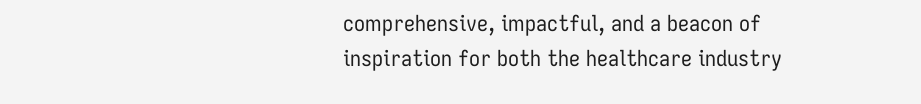comprehensive, impactful, and a beacon of inspiration for both the healthcare industry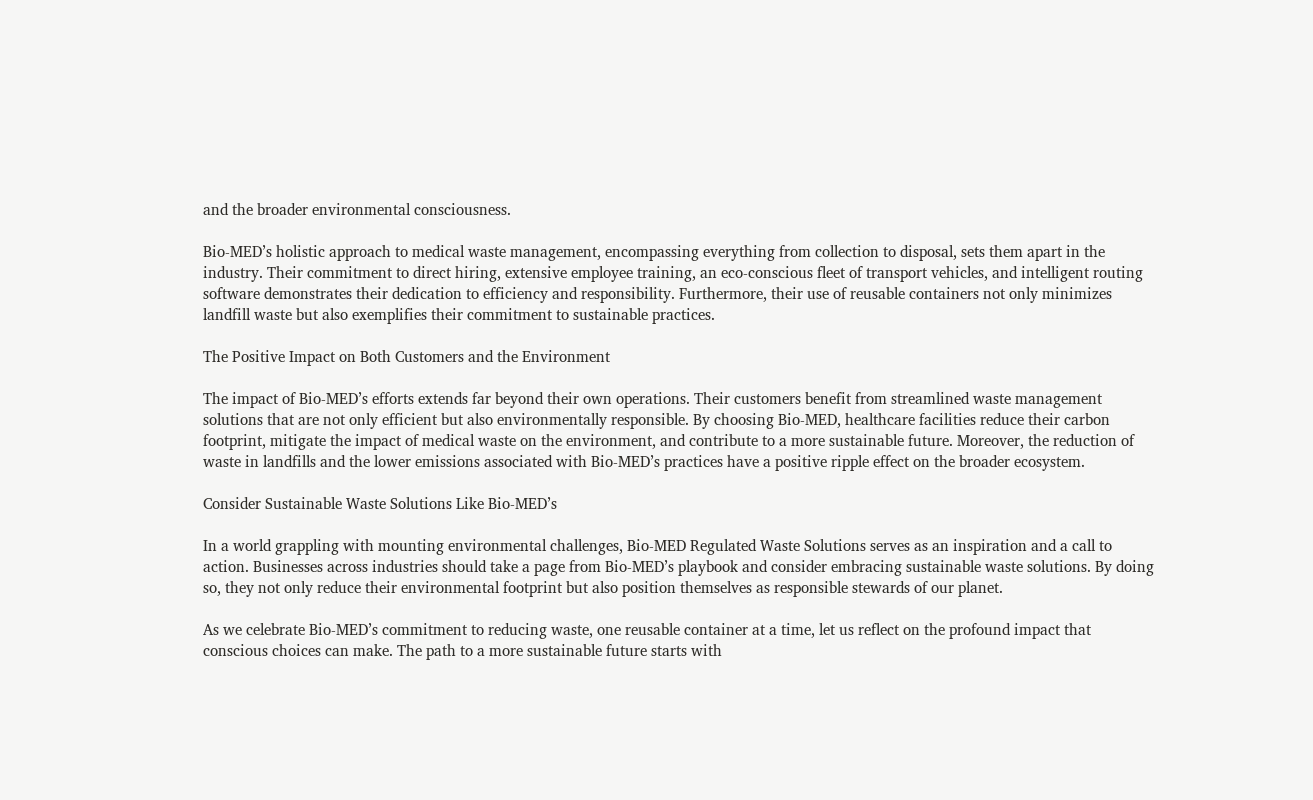and the broader environmental consciousness.

Bio-MED’s holistic approach to medical waste management, encompassing everything from collection to disposal, sets them apart in the industry. Their commitment to direct hiring, extensive employee training, an eco-conscious fleet of transport vehicles, and intelligent routing software demonstrates their dedication to efficiency and responsibility. Furthermore, their use of reusable containers not only minimizes landfill waste but also exemplifies their commitment to sustainable practices.

The Positive Impact on Both Customers and the Environment

The impact of Bio-MED’s efforts extends far beyond their own operations. Their customers benefit from streamlined waste management solutions that are not only efficient but also environmentally responsible. By choosing Bio-MED, healthcare facilities reduce their carbon footprint, mitigate the impact of medical waste on the environment, and contribute to a more sustainable future. Moreover, the reduction of waste in landfills and the lower emissions associated with Bio-MED’s practices have a positive ripple effect on the broader ecosystem.

Consider Sustainable Waste Solutions Like Bio-MED’s

In a world grappling with mounting environmental challenges, Bio-MED Regulated Waste Solutions serves as an inspiration and a call to action. Businesses across industries should take a page from Bio-MED’s playbook and consider embracing sustainable waste solutions. By doing so, they not only reduce their environmental footprint but also position themselves as responsible stewards of our planet.

As we celebrate Bio-MED’s commitment to reducing waste, one reusable container at a time, let us reflect on the profound impact that conscious choices can make. The path to a more sustainable future starts with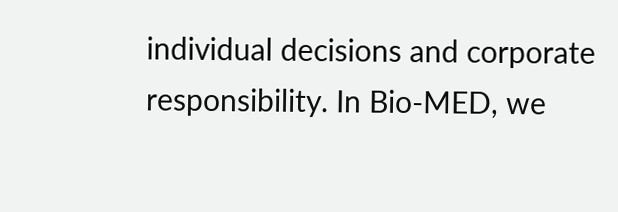individual decisions and corporate responsibility. In Bio-MED, we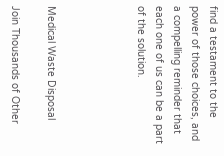find a testament to the power of those choices, and a compelling reminder that each one of us can be a part of the solution.




Medical Waste Disposal

Join Thousands of Other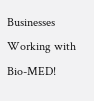Businesses Working with Bio-MED!